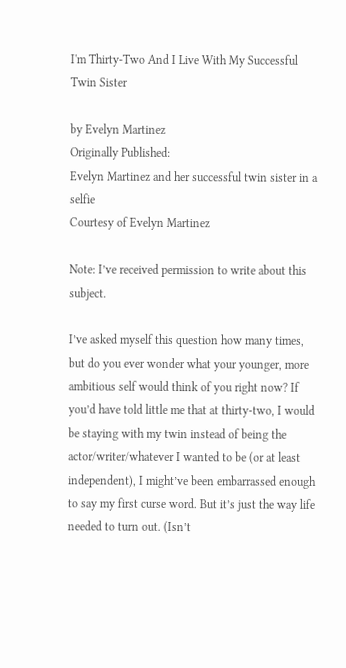I'm Thirty-Two And I Live With My Successful Twin Sister

by Evelyn Martinez
Originally Published:
Evelyn Martinez and her successful twin sister in a selfie
Courtesy of Evelyn Martinez

Note: I’ve received permission to write about this subject.

I’ve asked myself this question how many times, but do you ever wonder what your younger, more ambitious self would think of you right now? If you’d have told little me that at thirty-two, I would be staying with my twin instead of being the actor/writer/whatever I wanted to be (or at least independent), I might’ve been embarrassed enough to say my first curse word. But it’s just the way life needed to turn out. (Isn’t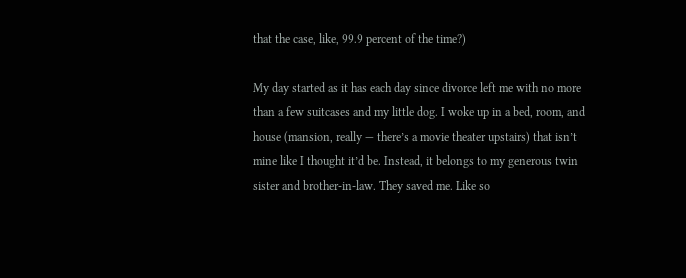that the case, like, 99.9 percent of the time?)

My day started as it has each day since divorce left me with no more than a few suitcases and my little dog. I woke up in a bed, room, and house (mansion, really — there’s a movie theater upstairs) that isn’t mine like I thought it’d be. Instead, it belongs to my generous twin sister and brother-in-law. They saved me. Like so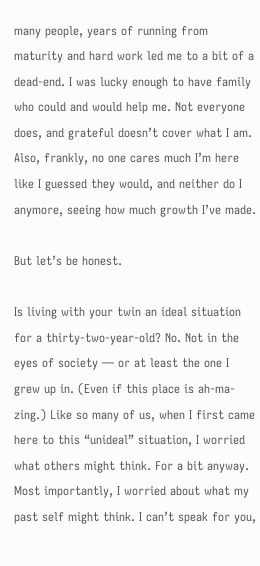many people, years of running from maturity and hard work led me to a bit of a dead-end. I was lucky enough to have family who could and would help me. Not everyone does, and grateful doesn’t cover what I am. Also, frankly, no one cares much I’m here like I guessed they would, and neither do I anymore, seeing how much growth I’ve made.

But let’s be honest.

Is living with your twin an ideal situation for a thirty-two-year-old? No. Not in the eyes of society — or at least the one I grew up in. (Even if this place is ah-ma-zing.) Like so many of us, when I first came here to this “unideal” situation, I worried what others might think. For a bit anyway. Most importantly, I worried about what my past self might think. I can’t speak for you,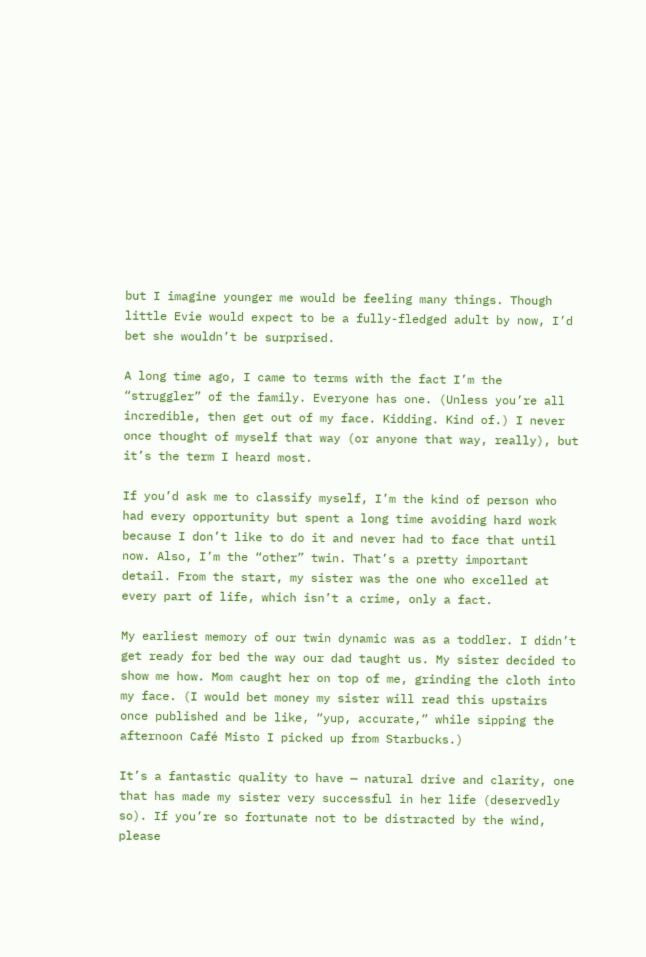but I imagine younger me would be feeling many things. Though little Evie would expect to be a fully-fledged adult by now, I’d bet she wouldn’t be surprised.

A long time ago, I came to terms with the fact I’m the “struggler” of the family. Everyone has one. (Unless you’re all incredible, then get out of my face. Kidding. Kind of.) I never once thought of myself that way (or anyone that way, really), but it’s the term I heard most.

If you’d ask me to classify myself, I’m the kind of person who had every opportunity but spent a long time avoiding hard work because I don’t like to do it and never had to face that until now. Also, I’m the “other” twin. That’s a pretty important detail. From the start, my sister was the one who excelled at every part of life, which isn’t a crime, only a fact.

My earliest memory of our twin dynamic was as a toddler. I didn’t get ready for bed the way our dad taught us. My sister decided to show me how. Mom caught her on top of me, grinding the cloth into my face. (I would bet money my sister will read this upstairs once published and be like, “yup, accurate,” while sipping the afternoon Café Misto I picked up from Starbucks.)

It’s a fantastic quality to have — natural drive and clarity, one that has made my sister very successful in her life (deservedly so). If you’re so fortunate not to be distracted by the wind, please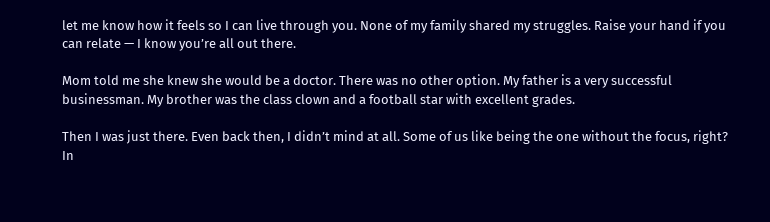let me know how it feels so I can live through you. None of my family shared my struggles. Raise your hand if you can relate — I know you’re all out there.

Mom told me she knew she would be a doctor. There was no other option. My father is a very successful businessman. My brother was the class clown and a football star with excellent grades.

Then I was just there. Even back then, I didn’t mind at all. Some of us like being the one without the focus, right? In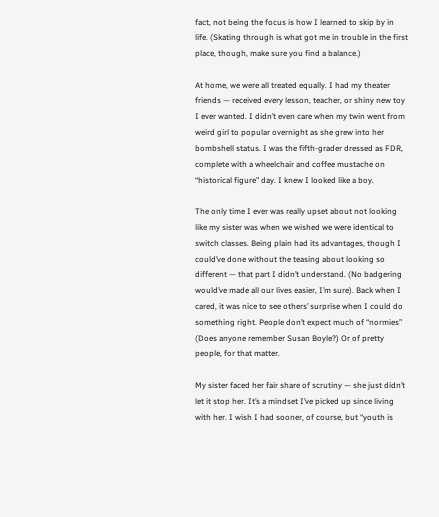fact, not being the focus is how I learned to skip by in life. (Skating through is what got me in trouble in the first place, though, make sure you find a balance.)

At home, we were all treated equally. I had my theater friends — received every lesson, teacher, or shiny new toy I ever wanted. I didn’t even care when my twin went from weird girl to popular overnight as she grew into her bombshell status. I was the fifth-grader dressed as FDR, complete with a wheelchair and coffee mustache on “historical figure” day. I knew I looked like a boy.

The only time I ever was really upset about not looking like my sister was when we wished we were identical to switch classes. Being plain had its advantages, though I could’ve done without the teasing about looking so different — that part I didn’t understand. (No badgering would’ve made all our lives easier, I’m sure). Back when I cared, it was nice to see others’ surprise when I could do something right. People don’t expect much of “normies” (Does anyone remember Susan Boyle?) Or of pretty people, for that matter.

My sister faced her fair share of scrutiny — she just didn’t let it stop her. It’s a mindset I’ve picked up since living with her. I wish I had sooner, of course, but “youth is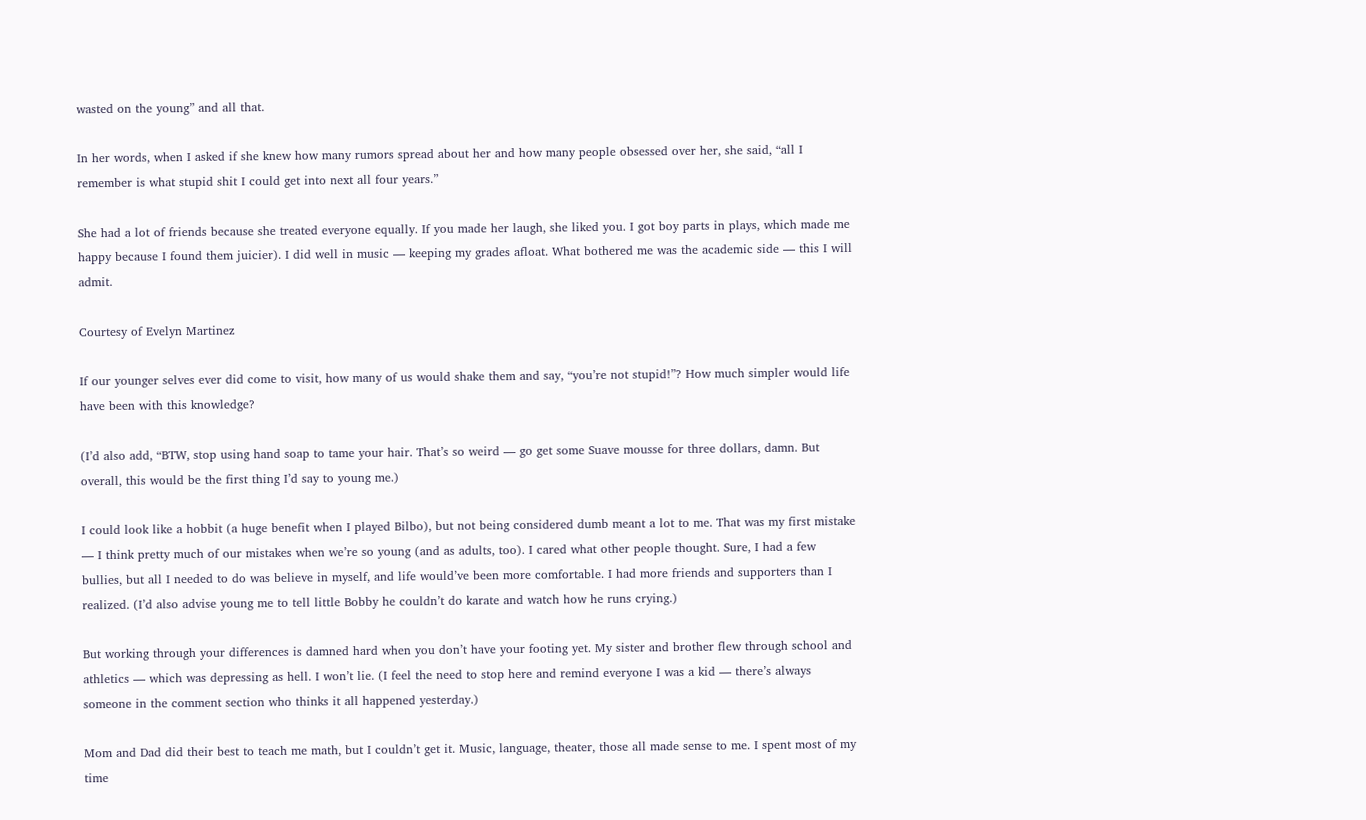wasted on the young” and all that.

In her words, when I asked if she knew how many rumors spread about her and how many people obsessed over her, she said, “all I remember is what stupid shit I could get into next all four years.”

She had a lot of friends because she treated everyone equally. If you made her laugh, she liked you. I got boy parts in plays, which made me happy because I found them juicier). I did well in music — keeping my grades afloat. What bothered me was the academic side — this I will admit.

Courtesy of Evelyn Martinez

If our younger selves ever did come to visit, how many of us would shake them and say, “you’re not stupid!”? How much simpler would life have been with this knowledge?

(I’d also add, “BTW, stop using hand soap to tame your hair. That’s so weird — go get some Suave mousse for three dollars, damn. But overall, this would be the first thing I’d say to young me.)

I could look like a hobbit (a huge benefit when I played Bilbo), but not being considered dumb meant a lot to me. That was my first mistake — I think pretty much of our mistakes when we’re so young (and as adults, too). I cared what other people thought. Sure, I had a few bullies, but all I needed to do was believe in myself, and life would’ve been more comfortable. I had more friends and supporters than I realized. (I’d also advise young me to tell little Bobby he couldn’t do karate and watch how he runs crying.)

But working through your differences is damned hard when you don’t have your footing yet. My sister and brother flew through school and athletics — which was depressing as hell. I won’t lie. (I feel the need to stop here and remind everyone I was a kid — there’s always someone in the comment section who thinks it all happened yesterday.)

Mom and Dad did their best to teach me math, but I couldn’t get it. Music, language, theater, those all made sense to me. I spent most of my time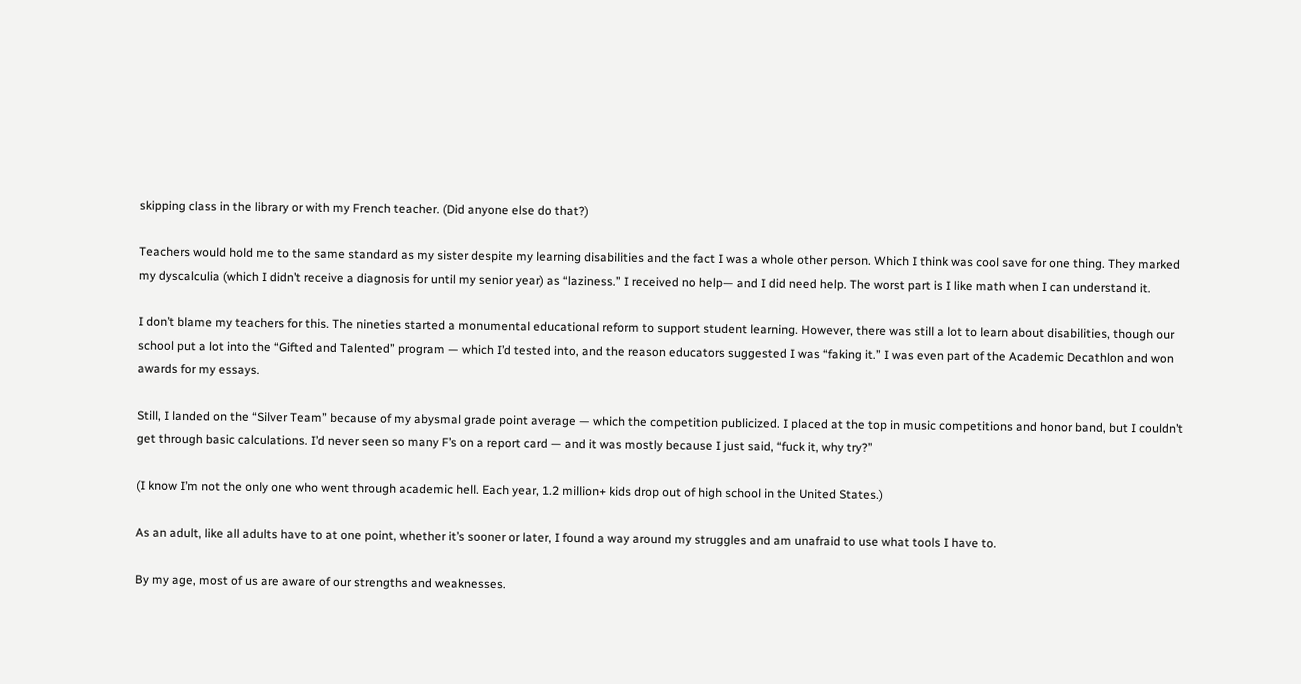skipping class in the library or with my French teacher. (Did anyone else do that?)

Teachers would hold me to the same standard as my sister despite my learning disabilities and the fact I was a whole other person. Which I think was cool save for one thing. They marked my dyscalculia (which I didn’t receive a diagnosis for until my senior year) as “laziness.” I received no help— and I did need help. The worst part is I like math when I can understand it.

I don’t blame my teachers for this. The nineties started a monumental educational reform to support student learning. However, there was still a lot to learn about disabilities, though our school put a lot into the “Gifted and Talented” program — which I’d tested into, and the reason educators suggested I was “faking it.” I was even part of the Academic Decathlon and won awards for my essays.

Still, I landed on the “Silver Team” because of my abysmal grade point average — which the competition publicized. I placed at the top in music competitions and honor band, but I couldn’t get through basic calculations. I’d never seen so many F’s on a report card — and it was mostly because I just said, “fuck it, why try?”

(I know I’m not the only one who went through academic hell. Each year, 1.2 million+ kids drop out of high school in the United States.)

As an adult, like all adults have to at one point, whether it’s sooner or later, I found a way around my struggles and am unafraid to use what tools I have to.

By my age, most of us are aware of our strengths and weaknesses.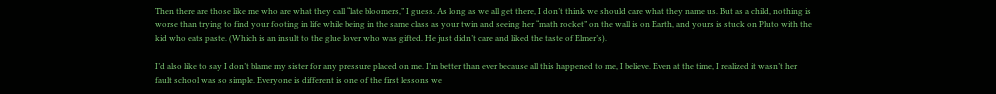Then there are those like me who are what they call “late bloomers,” I guess. As long as we all get there, I don’t think we should care what they name us. But as a child, nothing is worse than trying to find your footing in life while being in the same class as your twin and seeing her “math rocket” on the wall is on Earth, and yours is stuck on Pluto with the kid who eats paste. (Which is an insult to the glue lover who was gifted. He just didn’t care and liked the taste of Elmer’s).

I’d also like to say I don’t blame my sister for any pressure placed on me. I’m better than ever because all this happened to me, I believe. Even at the time, I realized it wasn’t her fault school was so simple. Everyone is different is one of the first lessons we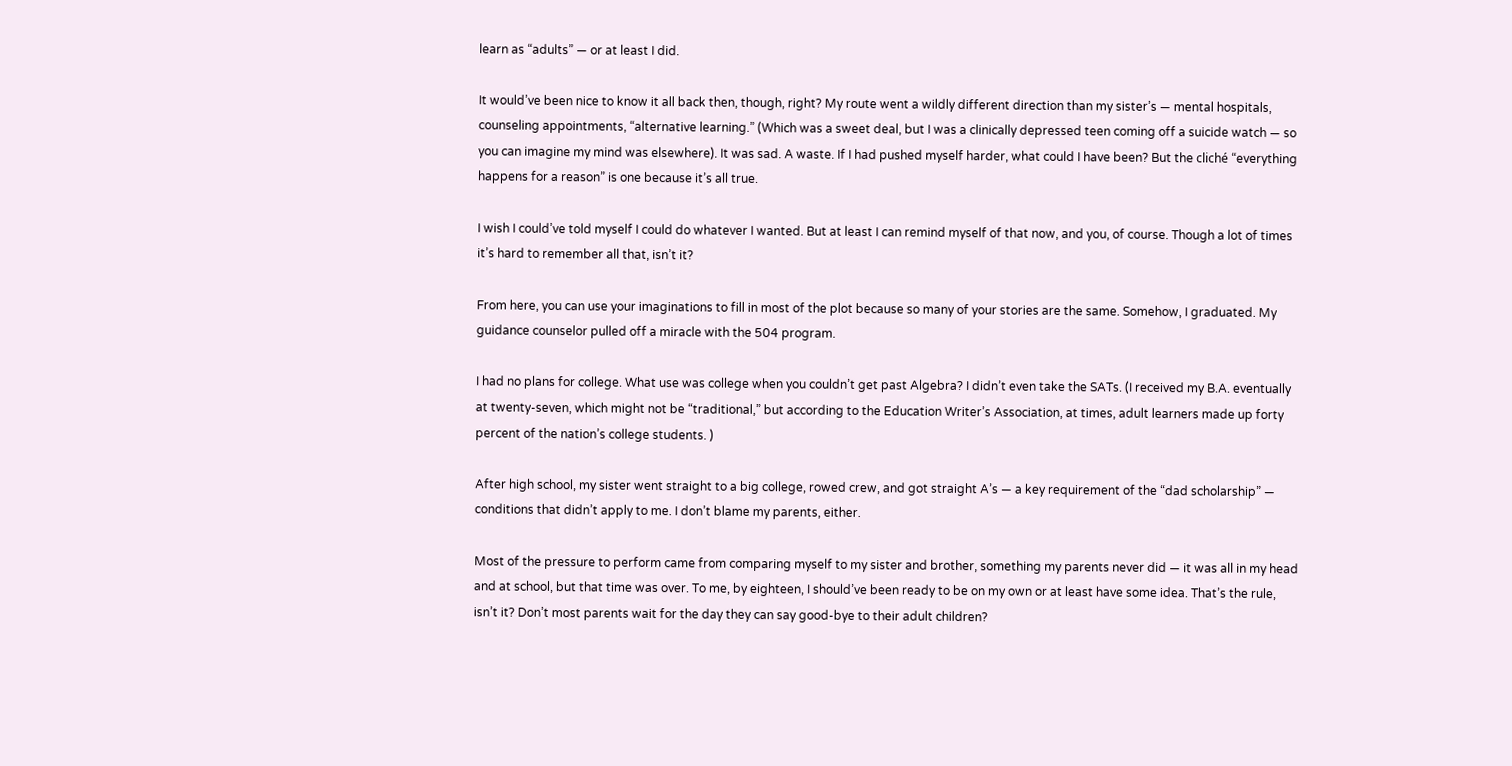learn as “adults” — or at least I did.

It would’ve been nice to know it all back then, though, right? My route went a wildly different direction than my sister’s — mental hospitals, counseling appointments, “alternative learning.” (Which was a sweet deal, but I was a clinically depressed teen coming off a suicide watch — so you can imagine my mind was elsewhere). It was sad. A waste. If I had pushed myself harder, what could I have been? But the cliché “everything happens for a reason” is one because it’s all true.

I wish I could’ve told myself I could do whatever I wanted. But at least I can remind myself of that now, and you, of course. Though a lot of times it’s hard to remember all that, isn’t it?

From here, you can use your imaginations to fill in most of the plot because so many of your stories are the same. Somehow, I graduated. My guidance counselor pulled off a miracle with the 504 program.

I had no plans for college. What use was college when you couldn’t get past Algebra? I didn’t even take the SATs. (I received my B.A. eventually at twenty-seven, which might not be “traditional,” but according to the Education Writer’s Association, at times, adult learners made up forty percent of the nation’s college students. )

After high school, my sister went straight to a big college, rowed crew, and got straight A’s — a key requirement of the “dad scholarship” — conditions that didn’t apply to me. I don’t blame my parents, either.

Most of the pressure to perform came from comparing myself to my sister and brother, something my parents never did — it was all in my head and at school, but that time was over. To me, by eighteen, I should’ve been ready to be on my own or at least have some idea. That’s the rule, isn’t it? Don’t most parents wait for the day they can say good-bye to their adult children?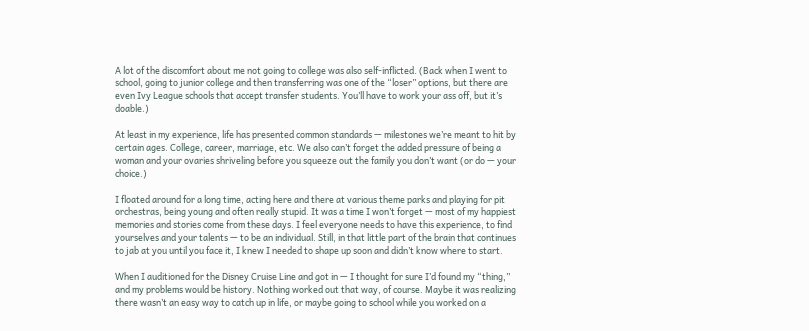A lot of the discomfort about me not going to college was also self-inflicted. (Back when I went to school, going to junior college and then transferring was one of the “loser” options, but there are even Ivy League schools that accept transfer students. You’ll have to work your ass off, but it’s doable.)

At least in my experience, life has presented common standards — milestones we’re meant to hit by certain ages. College, career, marriage, etc. We also can’t forget the added pressure of being a woman and your ovaries shriveling before you squeeze out the family you don’t want (or do — your choice.)

I floated around for a long time, acting here and there at various theme parks and playing for pit orchestras, being young and often really stupid. It was a time I won’t forget — most of my happiest memories and stories come from these days. I feel everyone needs to have this experience, to find yourselves and your talents — to be an individual. Still, in that little part of the brain that continues to jab at you until you face it, I knew I needed to shape up soon and didn’t know where to start.

When I auditioned for the Disney Cruise Line and got in — I thought for sure I’d found my “thing,” and my problems would be history. Nothing worked out that way, of course. Maybe it was realizing there wasn’t an easy way to catch up in life, or maybe going to school while you worked on a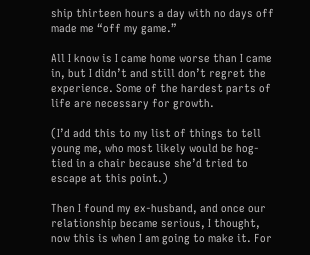ship thirteen hours a day with no days off made me “off my game.”

All I know is I came home worse than I came in, but I didn’t and still don’t regret the experience. Some of the hardest parts of life are necessary for growth.

(I’d add this to my list of things to tell young me, who most likely would be hog-tied in a chair because she’d tried to escape at this point.)

Then I found my ex-husband, and once our relationship became serious, I thought, now this is when I am going to make it. For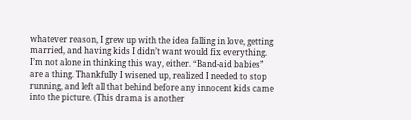whatever reason, I grew up with the idea falling in love, getting married, and having kids I didn’t want would fix everything. I’m not alone in thinking this way, either. “Band-aid babies” are a thing. Thankfully I wisened up, realized I needed to stop running, and left all that behind before any innocent kids came into the picture. (This drama is another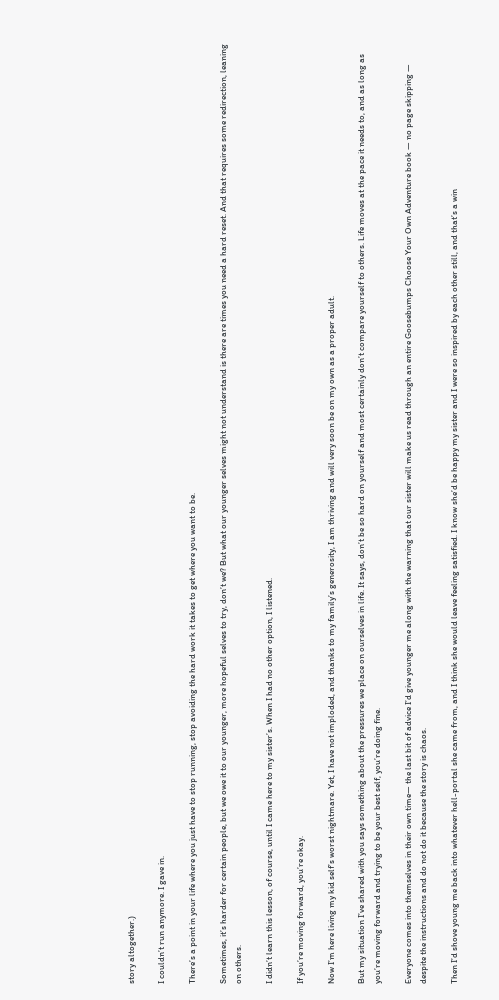story altogether.)

I couldn’t run anymore. I gave in.

There’s a point in your life where you just have to stop running, stop avoiding the hard work it takes to get where you want to be.

Sometimes, it’s harder for certain people, but we owe it to our younger, more hopeful selves to try, don’t we? But what our younger selves might not understand is there are times you need a hard reset. And that requires some redirection, leaning on others.

I didn’t learn this lesson, of course, until I came here to my sister’s. When I had no other option, I listened.

If you’re moving forward, you’re okay.

Now I’m here living my kid self’s worst nightmare. Yet, I have not imploded, and thanks to my family’s generosity, I am thriving and will very soon be on my own as a proper adult.

But my situation I’ve shared with you says something about the pressures we place on ourselves in life. It says, don’t be so hard on yourself and most certainly don’t compare yourself to others. Life moves at the pace it needs to, and as long as you’re moving forward and trying to be your best self, you’re doing fine.

Everyone comes into themselves in their own time— the last bit of advice I’d give younger me along with the warning that our sister will make us read through an entire Goosebumps Choose Your Own Adventure book — no page skipping — despite the instructions and do not do it because the story is chaos.

Then I’d shove young me back into whatever hell-portal she came from, and I think she would leave feeling satisfied. I know she’d be happy my sister and I were so inspired by each other still, and that’s a win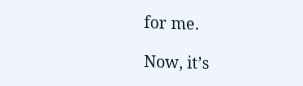for me.

Now, it’s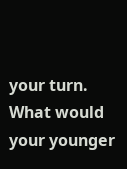your turn. What would your younger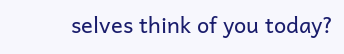selves think of you today?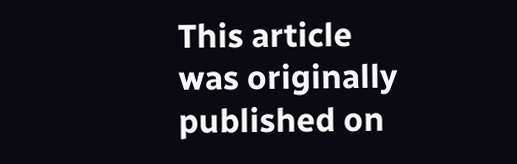This article was originally published on